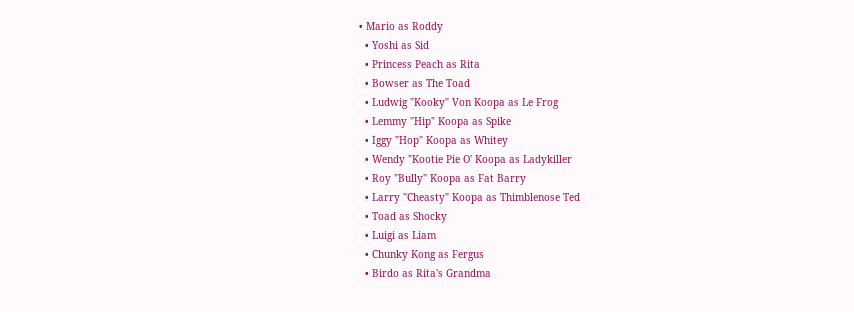• Mario as Roddy
  • Yoshi as Sid
  • Princess Peach as Rita
  • Bowser as The Toad
  • Ludwig "Kooky" Von Koopa as Le Frog
  • Lemmy "Hip" Koopa as Spike
  • Iggy "Hop" Koopa as Whitey
  • Wendy "Kootie Pie O' Koopa as Ladykiller
  • Roy "Bully" Koopa as Fat Barry
  • Larry "Cheasty" Koopa as Thimblenose Ted
  • Toad as Shocky
  • Luigi as Liam
  • Chunky Kong as Fergus
  • Birdo as Rita's Grandma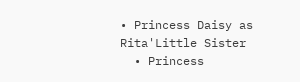• Princess Daisy as Rita'Little Sister
  • Princess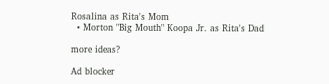Rosalina as Rita's Mom
  • Morton "Big Mouth" Koopa Jr. as Rita's Dad

more ideas?

Ad blocker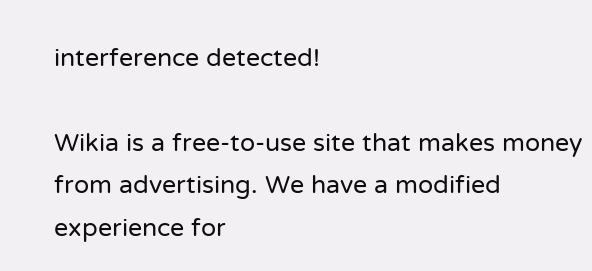interference detected!

Wikia is a free-to-use site that makes money from advertising. We have a modified experience for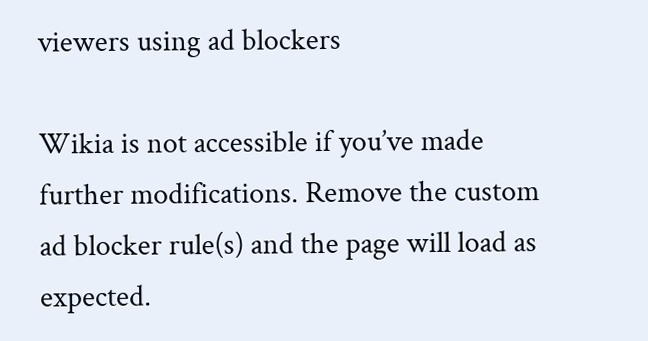viewers using ad blockers

Wikia is not accessible if you’ve made further modifications. Remove the custom ad blocker rule(s) and the page will load as expected.